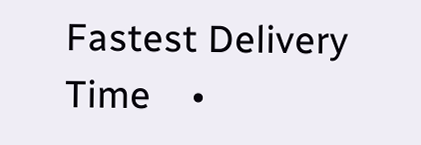Fastest Delivery Time    •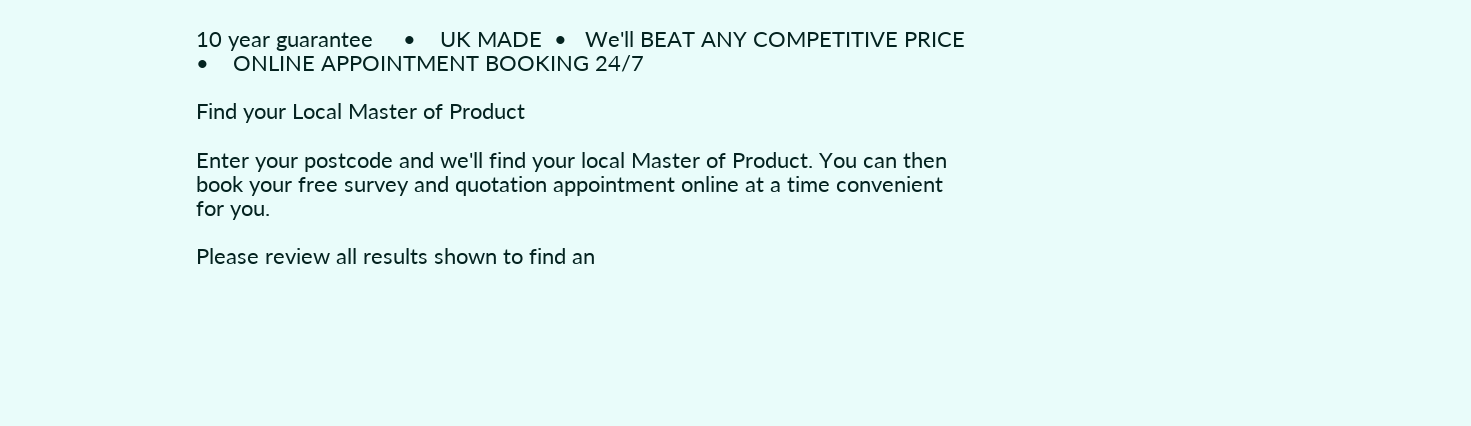10 year guarantee     •    UK MADE  •   We'll BEAT ANY COMPETITIVE PRICE   •    ONLINE APPOINTMENT BOOKING 24/7

Find your Local Master of Product

Enter your postcode and we'll find your local Master of Product. You can then book your free survey and quotation appointment online at a time convenient for you.

Please review all results shown to find an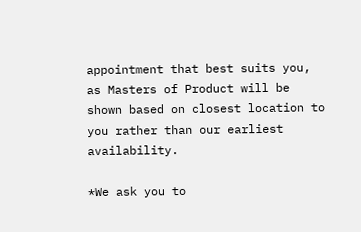appointment that best suits you, as Masters of Product will be shown based on closest location to you rather than our earliest availability.

*We ask you to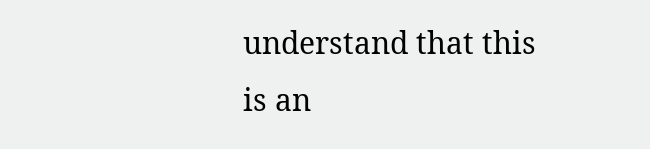understand that this is an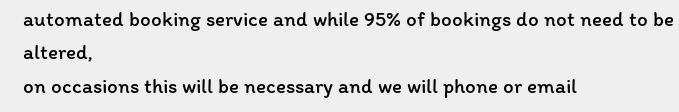automated booking service and while 95% of bookings do not need to be altered,
on occasions this will be necessary and we will phone or email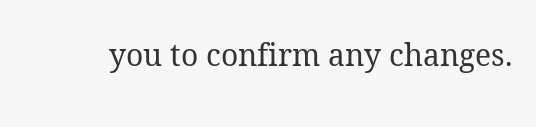you to confirm any changes.